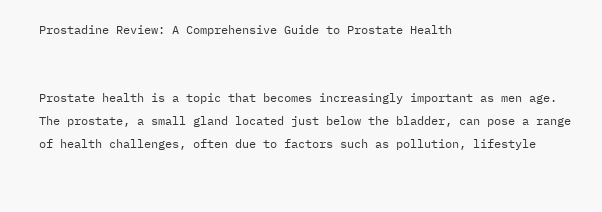Prostadine Review: A Comprehensive Guide to Prostate Health


Prostate health is a topic that becomes increasingly important as men age. The prostate, a small gland located just below the bladder, can pose a range of health challenges, often due to factors such as pollution, lifestyle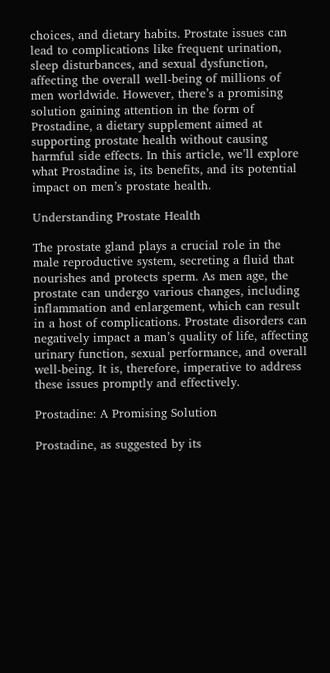choices, and dietary habits. Prostate issues can lead to complications like frequent urination, sleep disturbances, and sexual dysfunction, affecting the overall well-being of millions of men worldwide. However, there’s a promising solution gaining attention in the form of Prostadine, a dietary supplement aimed at supporting prostate health without causing harmful side effects. In this article, we’ll explore what Prostadine is, its benefits, and its potential impact on men’s prostate health.

Understanding Prostate Health

The prostate gland plays a crucial role in the male reproductive system, secreting a fluid that nourishes and protects sperm. As men age, the prostate can undergo various changes, including inflammation and enlargement, which can result in a host of complications. Prostate disorders can negatively impact a man’s quality of life, affecting urinary function, sexual performance, and overall well-being. It is, therefore, imperative to address these issues promptly and effectively.

Prostadine: A Promising Solution

Prostadine, as suggested by its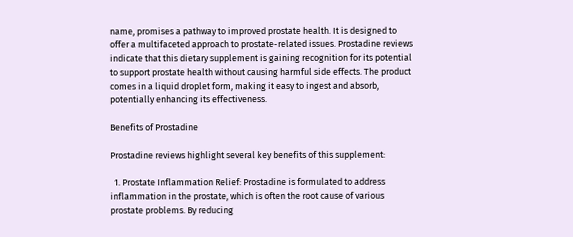name, promises a pathway to improved prostate health. It is designed to offer a multifaceted approach to prostate-related issues. Prostadine reviews indicate that this dietary supplement is gaining recognition for its potential to support prostate health without causing harmful side effects. The product comes in a liquid droplet form, making it easy to ingest and absorb, potentially enhancing its effectiveness.

Benefits of Prostadine

Prostadine reviews highlight several key benefits of this supplement:

  1. Prostate Inflammation Relief: Prostadine is formulated to address inflammation in the prostate, which is often the root cause of various prostate problems. By reducing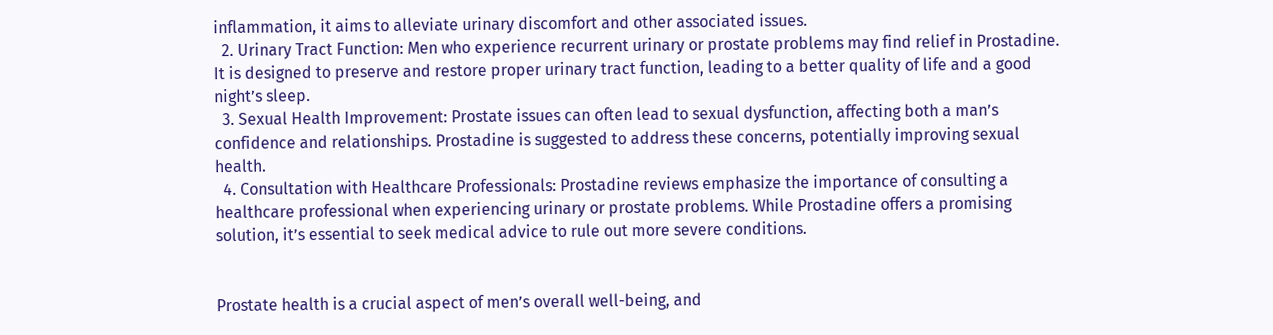inflammation, it aims to alleviate urinary discomfort and other associated issues.
  2. Urinary Tract Function: Men who experience recurrent urinary or prostate problems may find relief in Prostadine. It is designed to preserve and restore proper urinary tract function, leading to a better quality of life and a good night’s sleep.
  3. Sexual Health Improvement: Prostate issues can often lead to sexual dysfunction, affecting both a man’s confidence and relationships. Prostadine is suggested to address these concerns, potentially improving sexual health.
  4. Consultation with Healthcare Professionals: Prostadine reviews emphasize the importance of consulting a healthcare professional when experiencing urinary or prostate problems. While Prostadine offers a promising solution, it’s essential to seek medical advice to rule out more severe conditions.


Prostate health is a crucial aspect of men’s overall well-being, and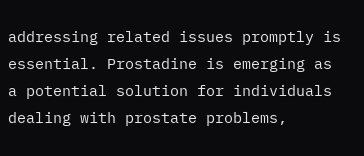addressing related issues promptly is essential. Prostadine is emerging as a potential solution for individuals dealing with prostate problems,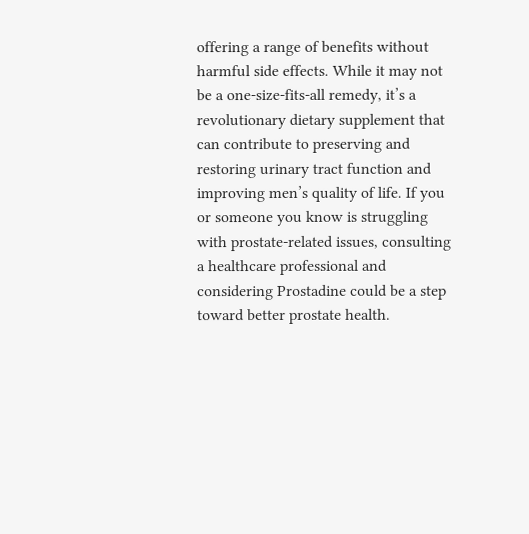offering a range of benefits without harmful side effects. While it may not be a one-size-fits-all remedy, it’s a revolutionary dietary supplement that can contribute to preserving and restoring urinary tract function and improving men’s quality of life. If you or someone you know is struggling with prostate-related issues, consulting a healthcare professional and considering Prostadine could be a step toward better prostate health.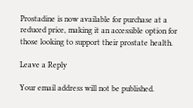Prostadine is now available for purchase at a reduced price, making it an accessible option for those looking to support their prostate health.

Leave a Reply

Your email address will not be published.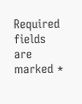Required fields are marked *